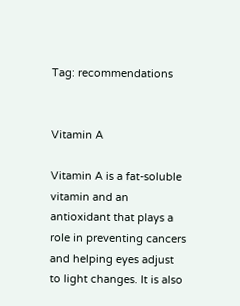Tag: recommendations


Vitamin A

Vitamin A is a fat-soluble vitamin and an antioxidant that plays a role in preventing cancers and helping eyes adjust to light changes. It is also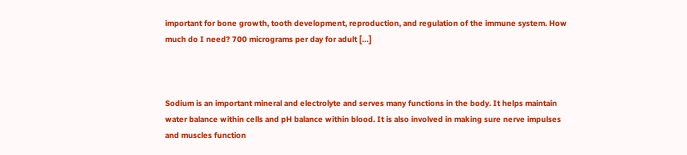important for bone growth, tooth development, reproduction, and regulation of the immune system. How much do I need? 700 micrograms per day for adult […]



Sodium is an important mineral and electrolyte and serves many functions in the body. It helps maintain water balance within cells and pH balance within blood. It is also involved in making sure nerve impulses and muscles function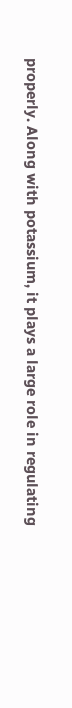properly. Along with potassium, it plays a large role in regulating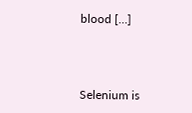blood […]



Selenium is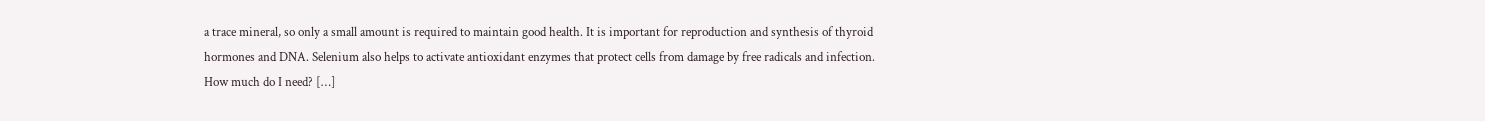a trace mineral, so only a small amount is required to maintain good health. It is important for reproduction and synthesis of thyroid hormones and DNA. Selenium also helps to activate antioxidant enzymes that protect cells from damage by free radicals and infection. How much do I need? […]